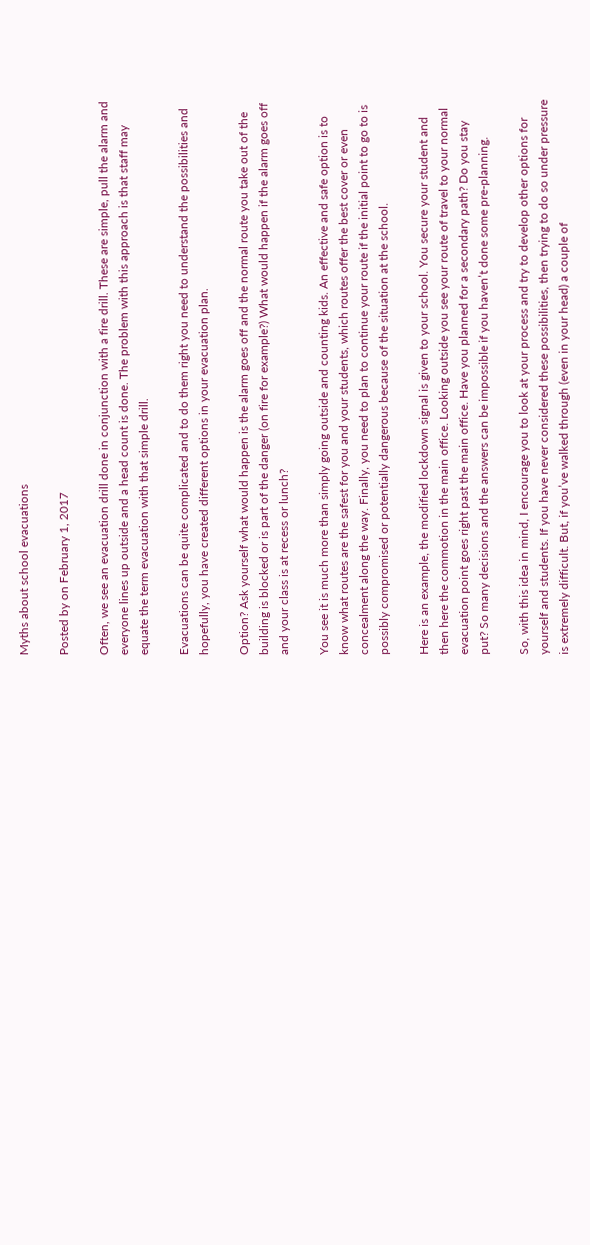Myths about school evacuations

Posted by on February 1, 2017

Often, we see an evacuation drill done in conjunction with a fire drill. These are simple, pull the alarm and everyone lines up outside and a head count is done. The problem with this approach is that staff may equate the term evacuation with that simple drill.

Evacuations can be quite complicated and to do them right you need to understand the possibilities and hopefully, you have created different options in your evacuation plan.

Option? Ask yourself what would happen is the alarm goes off and the normal route you take out of the building is blocked or is part of the danger (on fire for example?) What would happen if the alarm goes off and your class is at recess or lunch?

You see it is much more than simply going outside and counting kids. An effective and safe option is to know what routes are the safest for you and your students, which routes offer the best cover or even concealment along the way. Finally, you need to plan to continue your route if the initial point to go to is possibly compromised or potentially dangerous because of the situation at the school.

Here is an example, the modified lockdown signal is given to your school. You secure your student and then here the commotion in the main office. Looking outside you see your route of travel to your normal evacuation point goes right past the main office. Have you planned for a secondary path? Do you stay put? So many decisions and the answers can be impossible if you haven’t done some pre-planning.

So, with this idea in mind, I encourage you to look at your process and try to develop other options for yourself and students. If you have never considered these possibilities, then trying to do so under pressure is extremely difficult. But, if you’ve walked through (even in your head) a couple of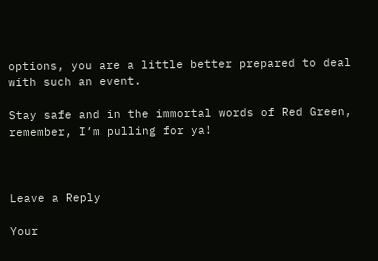options, you are a little better prepared to deal with such an event.

Stay safe and in the immortal words of Red Green, remember, I’m pulling for ya!



Leave a Reply

Your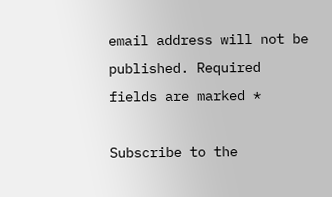email address will not be published. Required fields are marked *

Subscribe to the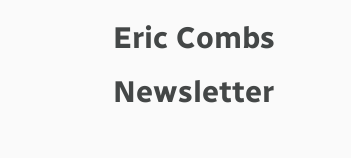Eric Combs Newsletter